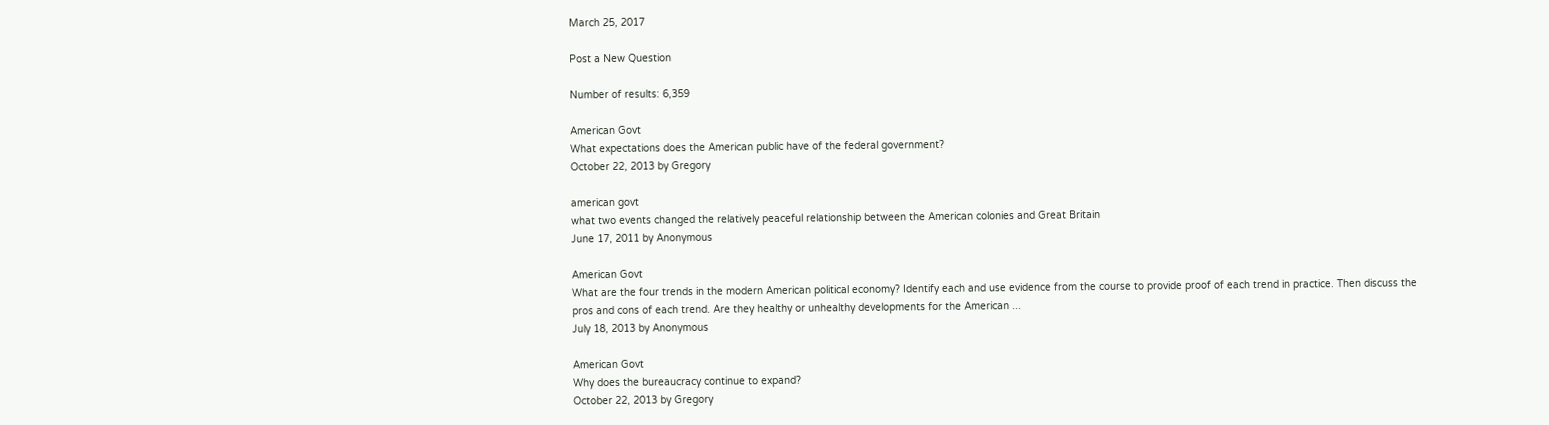March 25, 2017

Post a New Question

Number of results: 6,359

American Govt
What expectations does the American public have of the federal government?
October 22, 2013 by Gregory

american govt
what two events changed the relatively peaceful relationship between the American colonies and Great Britain
June 17, 2011 by Anonymous

American Govt
What are the four trends in the modern American political economy? Identify each and use evidence from the course to provide proof of each trend in practice. Then discuss the pros and cons of each trend. Are they healthy or unhealthy developments for the American ...
July 18, 2013 by Anonymous

American Govt
Why does the bureaucracy continue to expand?
October 22, 2013 by Gregory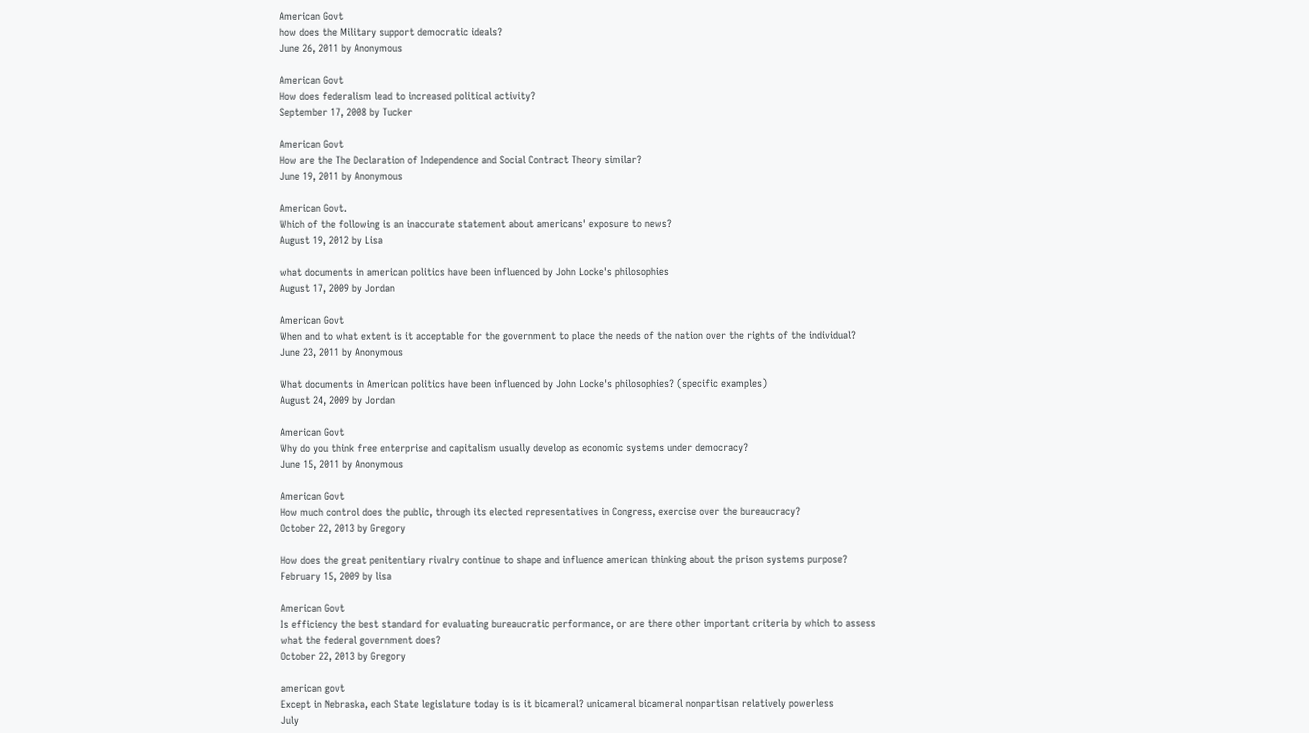American Govt
how does the Military support democratic ideals?
June 26, 2011 by Anonymous

American Govt
How does federalism lead to increased political activity?
September 17, 2008 by Tucker

American Govt
How are the The Declaration of Independence and Social Contract Theory similar?
June 19, 2011 by Anonymous

American Govt.
Which of the following is an inaccurate statement about americans' exposure to news?
August 19, 2012 by Lisa

what documents in american politics have been influenced by John Locke's philosophies
August 17, 2009 by Jordan

American Govt
When and to what extent is it acceptable for the government to place the needs of the nation over the rights of the individual?
June 23, 2011 by Anonymous

What documents in American politics have been influenced by John Locke's philosophies? (specific examples)
August 24, 2009 by Jordan

American Govt
Why do you think free enterprise and capitalism usually develop as economic systems under democracy?
June 15, 2011 by Anonymous

American Govt
How much control does the public, through its elected representatives in Congress, exercise over the bureaucracy?
October 22, 2013 by Gregory

How does the great penitentiary rivalry continue to shape and influence american thinking about the prison systems purpose?
February 15, 2009 by lisa

American Govt
Is efficiency the best standard for evaluating bureaucratic performance, or are there other important criteria by which to assess what the federal government does?
October 22, 2013 by Gregory

american govt
Except in Nebraska, each State legislature today is is it bicameral? unicameral bicameral nonpartisan relatively powerless
July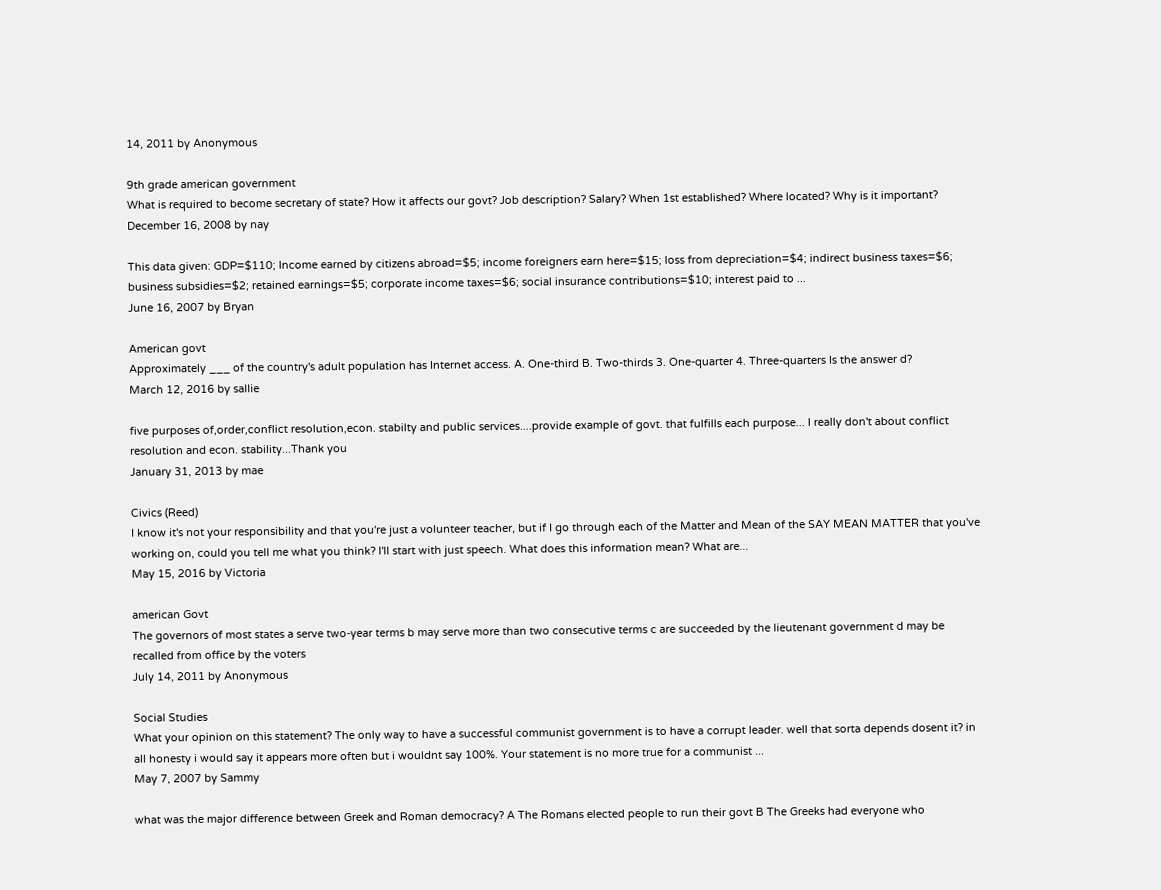14, 2011 by Anonymous

9th grade american government
What is required to become secretary of state? How it affects our govt? Job description? Salary? When 1st established? Where located? Why is it important?
December 16, 2008 by nay

This data given: GDP=$110; Income earned by citizens abroad=$5; income foreigners earn here=$15; loss from depreciation=$4; indirect business taxes=$6; business subsidies=$2; retained earnings=$5; corporate income taxes=$6; social insurance contributions=$10; interest paid to ...
June 16, 2007 by Bryan

American govt
Approximately ___ of the country's adult population has Internet access. A. One-third B. Two-thirds 3. One-quarter 4. Three-quarters Is the answer d?
March 12, 2016 by sallie

five purposes of,order,conflict resolution,econ. stabilty and public services....provide example of govt. that fulfills each purpose... I really don't about conflict resolution and econ. stability...Thank you
January 31, 2013 by mae

Civics (Reed)
I know it's not your responsibility and that you're just a volunteer teacher, but if I go through each of the Matter and Mean of the SAY MEAN MATTER that you've working on, could you tell me what you think? I'll start with just speech. What does this information mean? What are...
May 15, 2016 by Victoria

american Govt
The governors of most states a serve two-year terms b may serve more than two consecutive terms c are succeeded by the lieutenant government d may be recalled from office by the voters
July 14, 2011 by Anonymous

Social Studies
What your opinion on this statement? The only way to have a successful communist government is to have a corrupt leader. well that sorta depends dosent it? in all honesty i would say it appears more often but i wouldnt say 100%. Your statement is no more true for a communist ...
May 7, 2007 by Sammy

what was the major difference between Greek and Roman democracy? A The Romans elected people to run their govt B The Greeks had everyone who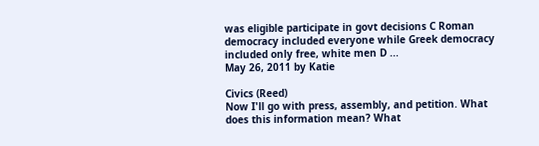was eligible participate in govt decisions C Roman democracy included everyone while Greek democracy included only free, white men D ...
May 26, 2011 by Katie

Civics (Reed)
Now I'll go with press, assembly, and petition. What does this information mean? What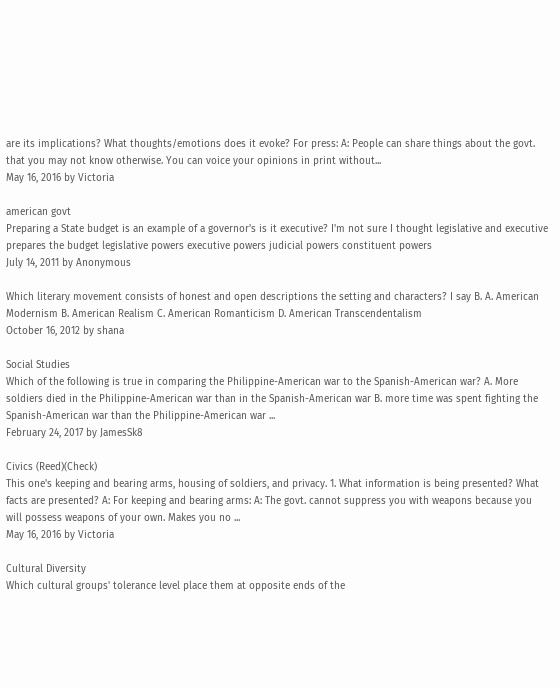are its implications? What thoughts/emotions does it evoke? For press: A: People can share things about the govt. that you may not know otherwise. You can voice your opinions in print without...
May 16, 2016 by Victoria

american govt
Preparing a State budget is an example of a governor's is it executive? I'm not sure I thought legislative and executive prepares the budget legislative powers executive powers judicial powers constituent powers
July 14, 2011 by Anonymous

Which literary movement consists of honest and open descriptions the setting and characters? I say B. A. American Modernism B. American Realism C. American Romanticism D. American Transcendentalism
October 16, 2012 by shana

Social Studies
Which of the following is true in comparing the Philippine-American war to the Spanish-American war? A. More soldiers died in the Philippine-American war than in the Spanish-American war B. more time was spent fighting the Spanish-American war than the Philippine-American war ...
February 24, 2017 by JamesSk8

Civics (Reed)(Check)
This one's keeping and bearing arms, housing of soldiers, and privacy. 1. What information is being presented? What facts are presented? A: For keeping and bearing arms: A: The govt. cannot suppress you with weapons because you will possess weapons of your own. Makes you no ...
May 16, 2016 by Victoria

Cultural Diversity
Which cultural groups' tolerance level place them at opposite ends of the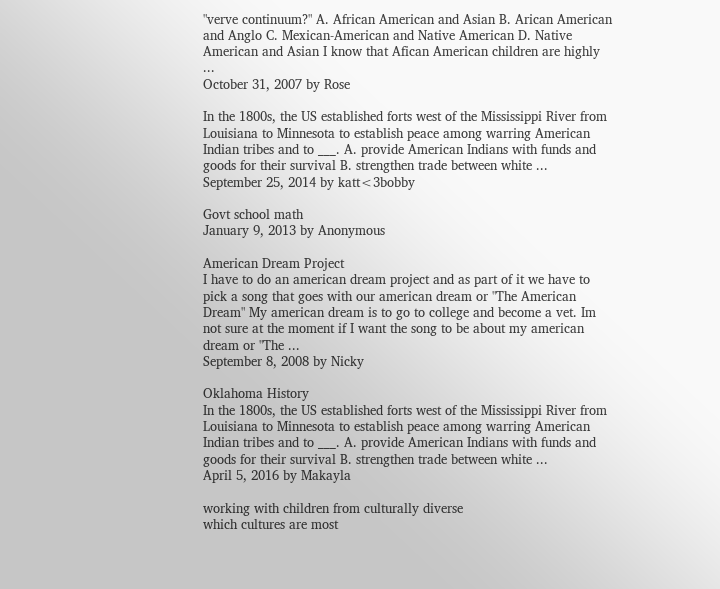"verve continuum?" A. African American and Asian B. Arican American and Anglo C. Mexican-American and Native American D. Native American and Asian I know that Afican American children are highly ...
October 31, 2007 by Rose

In the 1800s, the US established forts west of the Mississippi River from Louisiana to Minnesota to establish peace among warring American Indian tribes and to ___. A. provide American Indians with funds and goods for their survival B. strengthen trade between white ...
September 25, 2014 by katt<3bobby

Govt school math
January 9, 2013 by Anonymous

American Dream Project
I have to do an american dream project and as part of it we have to pick a song that goes with our american dream or "The American Dream" My american dream is to go to college and become a vet. Im not sure at the moment if I want the song to be about my american dream or "The ...
September 8, 2008 by Nicky

Oklahoma History
In the 1800s, the US established forts west of the Mississippi River from Louisiana to Minnesota to establish peace among warring American Indian tribes and to ___. A. provide American Indians with funds and goods for their survival B. strengthen trade between white ...
April 5, 2016 by Makayla

working with children from culturally diverse
which cultures are most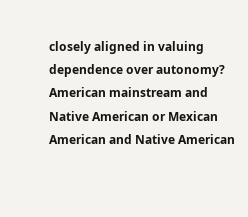closely aligned in valuing dependence over autonomy? American mainstream and Native American or Mexican American and Native American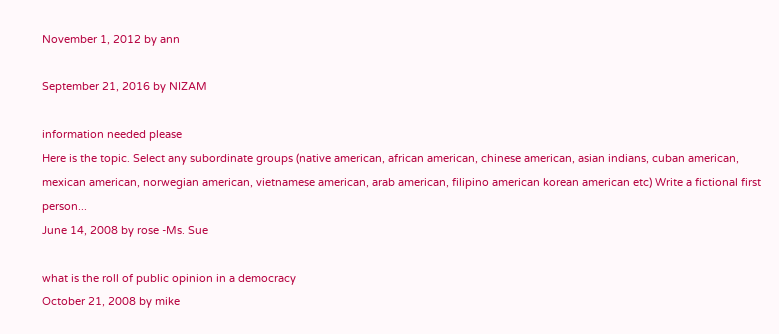November 1, 2012 by ann

September 21, 2016 by NIZAM

information needed please
Here is the topic. Select any subordinate groups (native american, african american, chinese american, asian indians, cuban american, mexican american, norwegian american, vietnamese american, arab american, filipino american korean american etc) Write a fictional first person...
June 14, 2008 by rose -Ms. Sue

what is the roll of public opinion in a democracy
October 21, 2008 by mike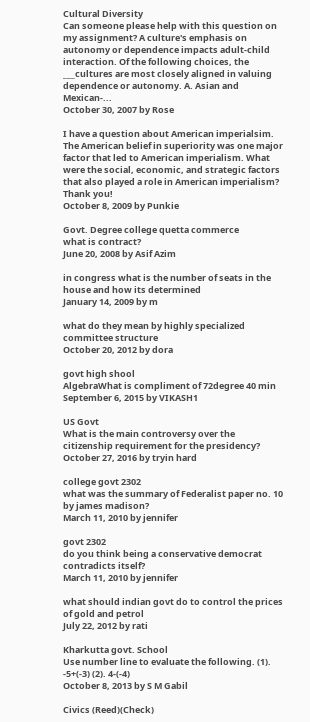Cultural Diversity
Can someone please help with this question on my assignment? A culture's emphasis on autonomy or dependence impacts adult-child interaction. Of the following choices, the ___cultures are most closely aligned in valuing dependence or autonomy. A. Asian and Mexican-...
October 30, 2007 by Rose

I have a question about American imperialsim. The American belief in superiority was one major factor that led to American imperialism. What were the social, economic, and strategic factors that also played a role in American imperialism? Thank you!
October 8, 2009 by Punkie

Govt. Degree college quetta commerce
what is contract?
June 20, 2008 by Asif Azim

in congress what is the number of seats in the house and how its determined
January 14, 2009 by m

what do they mean by highly specialized committee structure
October 20, 2012 by dora

govt high shool
AlgebraWhat is compliment of 72degree 40 min
September 6, 2015 by VIKASH1

US Govt
What is the main controversy over the citizenship requirement for the presidency?
October 27, 2016 by tryin hard

college govt 2302
what was the summary of Federalist paper no. 10 by james madison?
March 11, 2010 by jennifer

govt 2302
do you think being a conservative democrat contradicts itself?
March 11, 2010 by jennifer

what should indian govt do to control the prices of gold and petrol
July 22, 2012 by rati

Kharkutta govt. School
Use number line to evaluate the following. (1). -5+(-3) (2). 4-(-4)
October 8, 2013 by S M Gabil

Civics (Reed)(Check)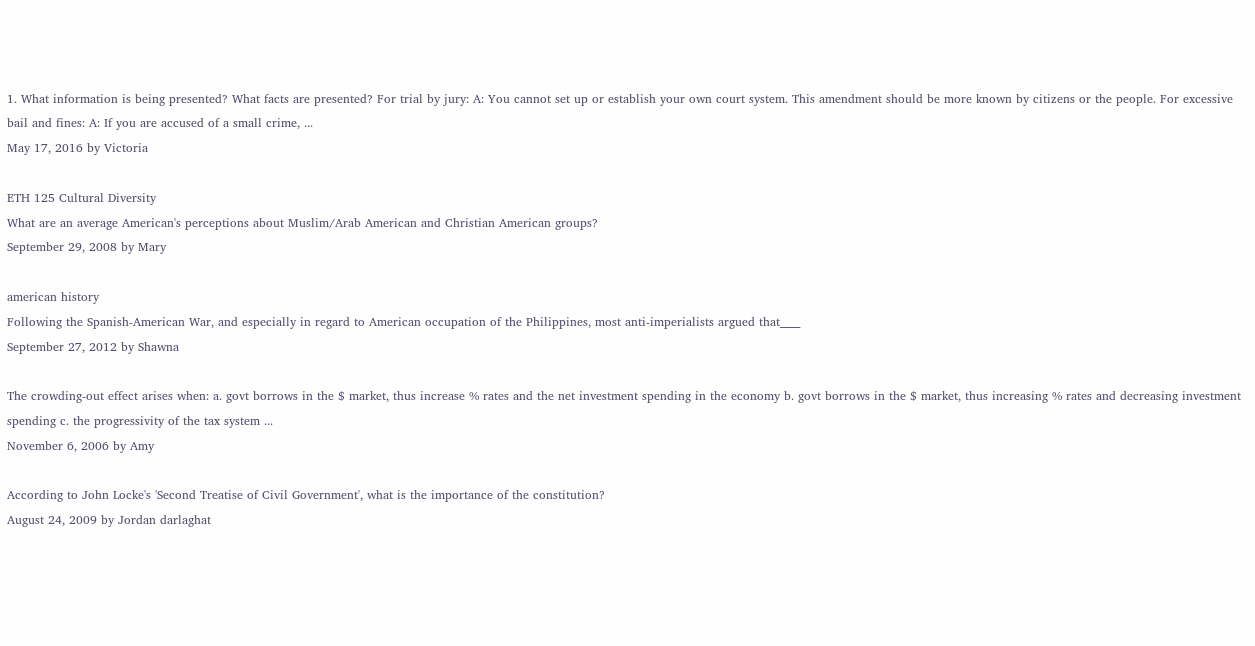1. What information is being presented? What facts are presented? For trial by jury: A: You cannot set up or establish your own court system. This amendment should be more known by citizens or the people. For excessive bail and fines: A: If you are accused of a small crime, ...
May 17, 2016 by Victoria

ETH 125 Cultural Diversity
What are an average American's perceptions about Muslim/Arab American and Christian American groups?
September 29, 2008 by Mary

american history
Following the Spanish-American War, and especially in regard to American occupation of the Philippines, most anti-imperialists argued that____
September 27, 2012 by Shawna

The crowding-out effect arises when: a. govt borrows in the $ market, thus increase % rates and the net investment spending in the economy b. govt borrows in the $ market, thus increasing % rates and decreasing investment spending c. the progressivity of the tax system ...
November 6, 2006 by Amy

According to John Locke's 'Second Treatise of Civil Government', what is the importance of the constitution?
August 24, 2009 by Jordan darlaghat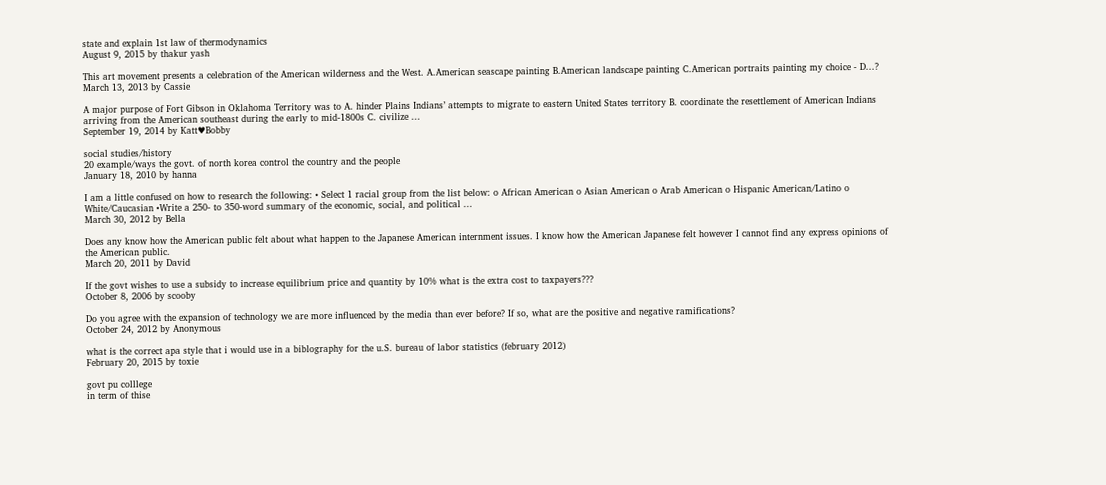state and explain 1st law of thermodynamics
August 9, 2015 by thakur yash

This art movement presents a celebration of the American wilderness and the West. A.American seascape painting B.American landscape painting C.American portraits painting my choice - D...?
March 13, 2013 by Cassie

A major purpose of Fort Gibson in Oklahoma Territory was to A. hinder Plains Indians’ attempts to migrate to eastern United States territory B. coordinate the resettlement of American Indians arriving from the American southeast during the early to mid-1800s C. civilize ...
September 19, 2014 by Katt♥Bobby

social studies/history
20 example/ways the govt. of north korea control the country and the people
January 18, 2010 by hanna

I am a little confused on how to research the following: • Select 1 racial group from the list below: o African American o Asian American o Arab American o Hispanic American/Latino o White/Caucasian •Write a 250- to 350-word summary of the economic, social, and political ...
March 30, 2012 by Bella

Does any know how the American public felt about what happen to the Japanese American internment issues. I know how the American Japanese felt however I cannot find any express opinions of the American public.
March 20, 2011 by David

If the govt wishes to use a subsidy to increase equilibrium price and quantity by 10% what is the extra cost to taxpayers???
October 8, 2006 by scooby

Do you agree with the expansion of technology we are more influenced by the media than ever before? If so, what are the positive and negative ramifications?
October 24, 2012 by Anonymous

what is the correct apa style that i would use in a biblography for the u.S. bureau of labor statistics (february 2012)
February 20, 2015 by toxie

govt pu colllege
in term of thise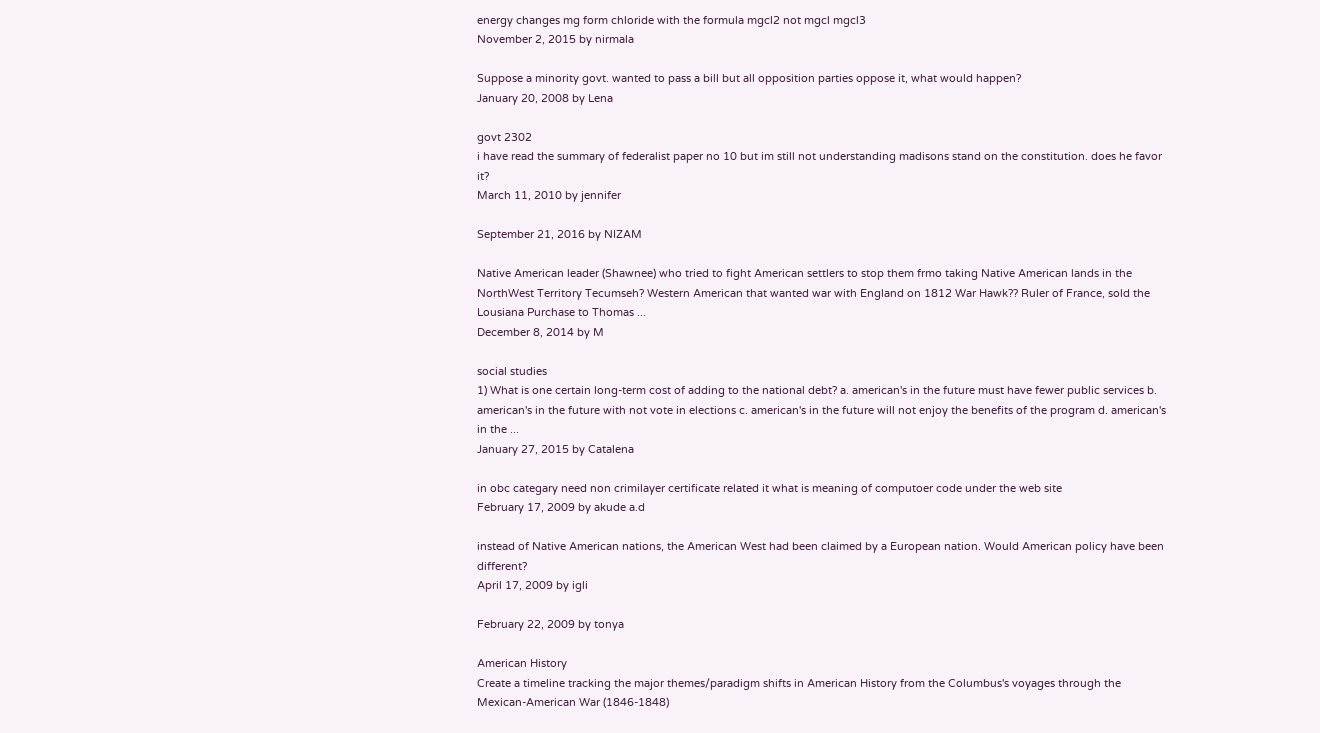energy changes mg form chloride with the formula mgcl2 not mgcl mgcl3
November 2, 2015 by nirmala

Suppose a minority govt. wanted to pass a bill but all opposition parties oppose it, what would happen?
January 20, 2008 by Lena

govt 2302
i have read the summary of federalist paper no 10 but im still not understanding madisons stand on the constitution. does he favor it?
March 11, 2010 by jennifer

September 21, 2016 by NIZAM

Native American leader (Shawnee) who tried to fight American settlers to stop them frmo taking Native American lands in the NorthWest Territory Tecumseh? Western American that wanted war with England on 1812 War Hawk?? Ruler of France, sold the Lousiana Purchase to Thomas ...
December 8, 2014 by M

social studies
1) What is one certain long-term cost of adding to the national debt? a. american's in the future must have fewer public services b. american's in the future with not vote in elections c. american's in the future will not enjoy the benefits of the program d. american's in the ...
January 27, 2015 by Catalena

in obc categary need non crimilayer certificate related it what is meaning of computoer code under the web site
February 17, 2009 by akude a.d

instead of Native American nations, the American West had been claimed by a European nation. Would American policy have been different?
April 17, 2009 by igli

February 22, 2009 by tonya

American History
Create a timeline tracking the major themes/paradigm shifts in American History from the Columbus's voyages through the Mexican-American War (1846-1848)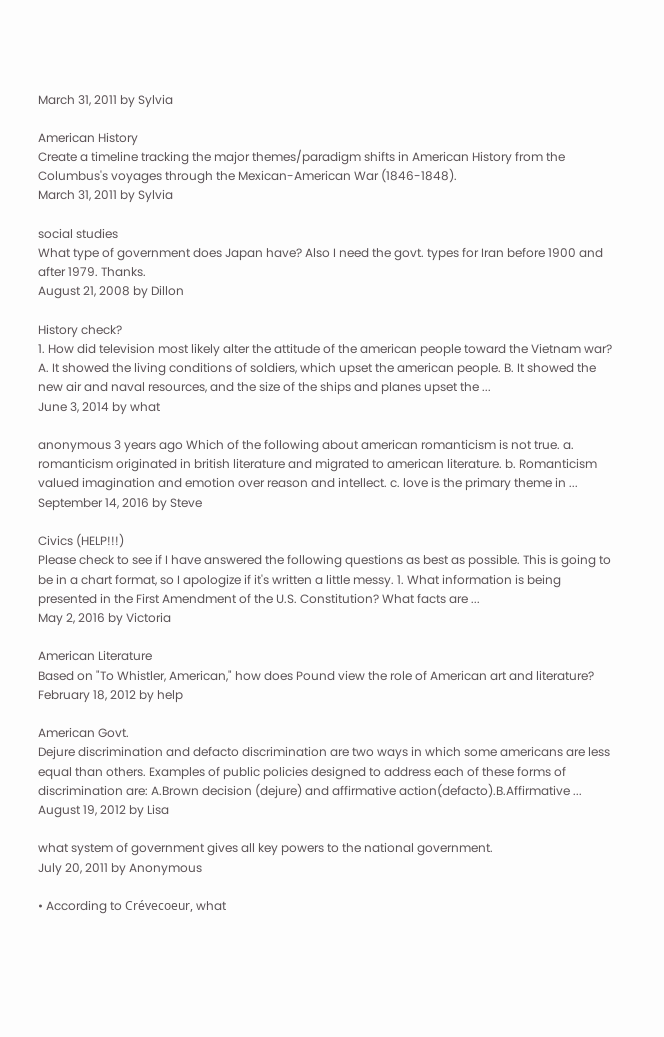March 31, 2011 by Sylvia

American History
Create a timeline tracking the major themes/paradigm shifts in American History from the Columbus's voyages through the Mexican-American War (1846-1848).
March 31, 2011 by Sylvia

social studies
What type of government does Japan have? Also I need the govt. types for Iran before 1900 and after 1979. Thanks.
August 21, 2008 by Dillon

History check?
1. How did television most likely alter the attitude of the american people toward the Vietnam war? A. It showed the living conditions of soldiers, which upset the american people. B. It showed the new air and naval resources, and the size of the ships and planes upset the ...
June 3, 2014 by what

anonymous 3 years ago Which of the following about american romanticism is not true. a. romanticism originated in british literature and migrated to american literature. b. Romanticism valued imagination and emotion over reason and intellect. c. love is the primary theme in ...
September 14, 2016 by Steve

Civics (HELP!!!)
Please check to see if I have answered the following questions as best as possible. This is going to be in a chart format, so I apologize if it's written a little messy. 1. What information is being presented in the First Amendment of the U.S. Constitution? What facts are ...
May 2, 2016 by Victoria

American Literature
Based on "To Whistler, American," how does Pound view the role of American art and literature?
February 18, 2012 by help

American Govt.
Dejure discrimination and defacto discrimination are two ways in which some americans are less equal than others. Examples of public policies designed to address each of these forms of discrimination are: A.Brown decision (dejure) and affirmative action(defacto).B.Affirmative ...
August 19, 2012 by Lisa

what system of government gives all key powers to the national government.
July 20, 2011 by Anonymous

• According to Crévecoeur, what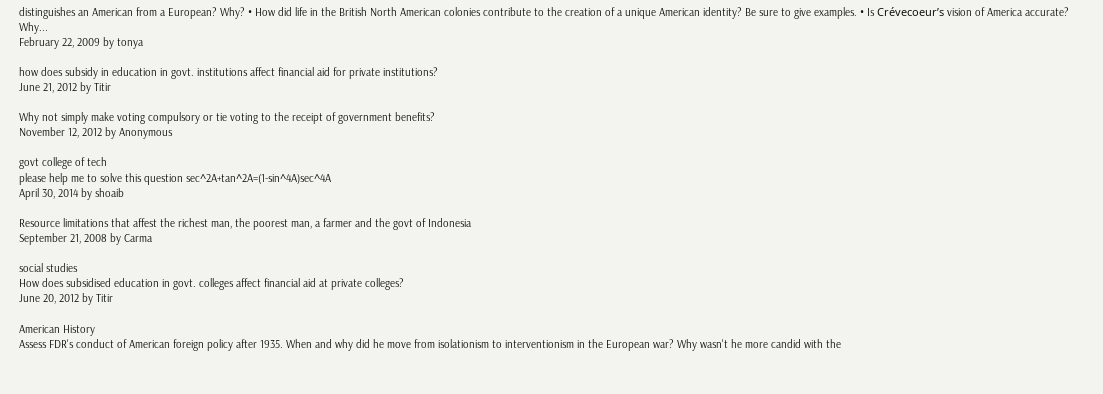distinguishes an American from a European? Why? • How did life in the British North American colonies contribute to the creation of a unique American identity? Be sure to give examples. • Is Crévecoeur’s vision of America accurate? Why...
February 22, 2009 by tonya

how does subsidy in education in govt. institutions affect financial aid for private institutions?
June 21, 2012 by Titir

Why not simply make voting compulsory or tie voting to the receipt of government benefits?
November 12, 2012 by Anonymous

govt college of tech
please help me to solve this question sec^2A+tan^2A=(1-sin^4A)sec^4A
April 30, 2014 by shoaib

Resource limitations that affest the richest man, the poorest man, a farmer and the govt of Indonesia
September 21, 2008 by Carma

social studies
How does subsidised education in govt. colleges affect financial aid at private colleges?
June 20, 2012 by Titir

American History
Assess FDR's conduct of American foreign policy after 1935. When and why did he move from isolationism to interventionism in the European war? Why wasn't he more candid with the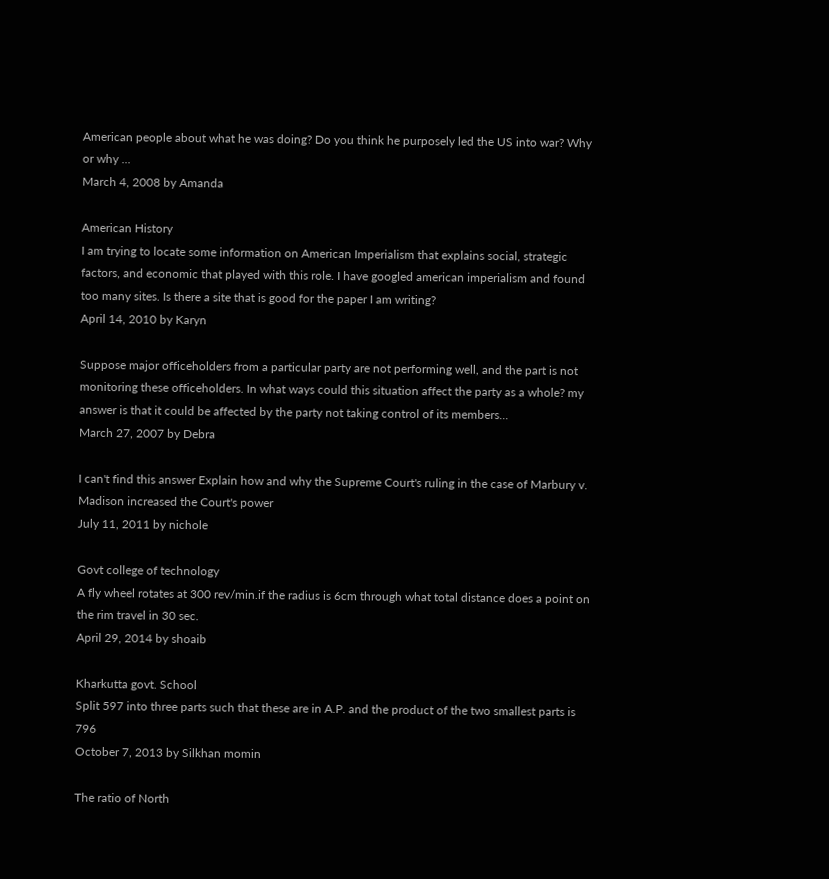American people about what he was doing? Do you think he purposely led the US into war? Why or why ...
March 4, 2008 by Amanda

American History
I am trying to locate some information on American Imperialism that explains social, strategic factors, and economic that played with this role. I have googled american imperialism and found too many sites. Is there a site that is good for the paper I am writing?
April 14, 2010 by Karyn

Suppose major officeholders from a particular party are not performing well, and the part is not monitoring these officeholders. In what ways could this situation affect the party as a whole? my answer is that it could be affected by the party not taking control of its members...
March 27, 2007 by Debra

I can't find this answer Explain how and why the Supreme Court's ruling in the case of Marbury v. Madison increased the Court's power
July 11, 2011 by nichole

Govt college of technology
A fly wheel rotates at 300 rev/min.if the radius is 6cm through what total distance does a point on the rim travel in 30 sec.
April 29, 2014 by shoaib

Kharkutta govt. School
Split 597 into three parts such that these are in A.P. and the product of the two smallest parts is 796
October 7, 2013 by Silkhan momin

The ratio of North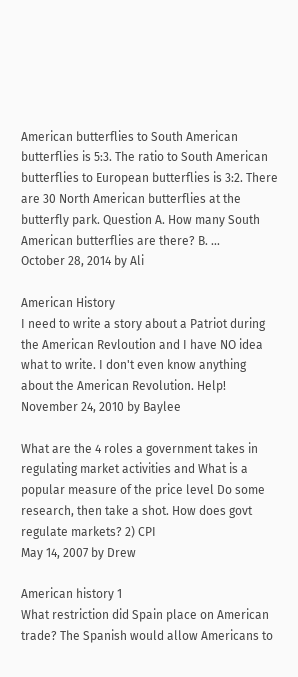American butterflies to South American butterflies is 5:3. The ratio to South American butterflies to European butterflies is 3:2. There are 30 North American butterflies at the butterfly park. Question A. How many South American butterflies are there? B. ...
October 28, 2014 by Ali

American History
I need to write a story about a Patriot during the American Revloution and I have NO idea what to write. I don't even know anything about the American Revolution. Help!
November 24, 2010 by Baylee

What are the 4 roles a government takes in regulating market activities and What is a popular measure of the price level Do some research, then take a shot. How does govt regulate markets? 2) CPI
May 14, 2007 by Drew

American history 1
What restriction did Spain place on American trade? The Spanish would allow Americans to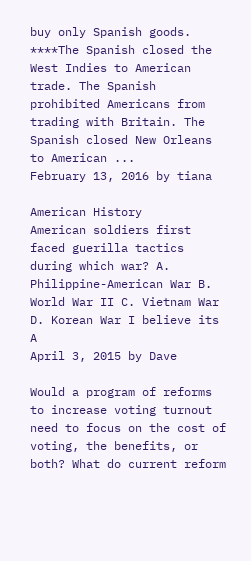buy only Spanish goods. ****The Spanish closed the West Indies to American trade. The Spanish prohibited Americans from trading with Britain. The Spanish closed New Orleans to American ...
February 13, 2016 by tiana

American History
American soldiers first faced guerilla tactics during which war? A. Philippine-American War B. World War II C. Vietnam War D. Korean War I believe its A
April 3, 2015 by Dave

Would a program of reforms to increase voting turnout need to focus on the cost of voting, the benefits, or both? What do current reform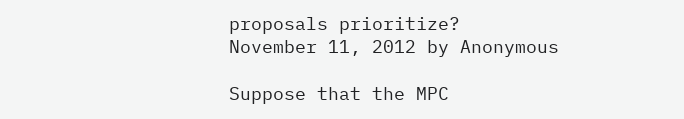proposals prioritize?
November 11, 2012 by Anonymous

Suppose that the MPC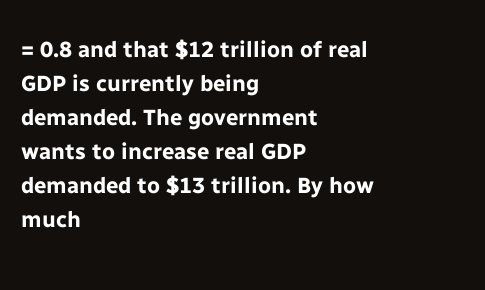= 0.8 and that $12 trillion of real GDP is currently being demanded. The government wants to increase real GDP demanded to $13 trillion. By how much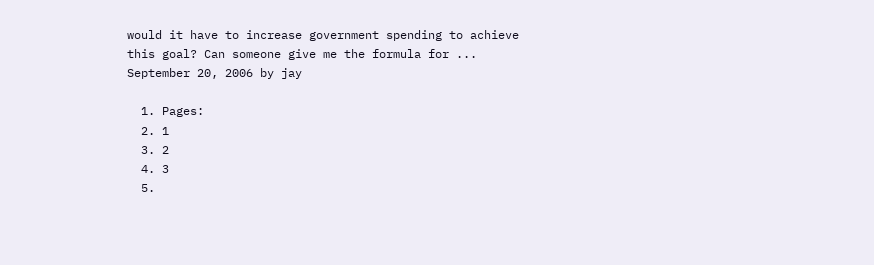would it have to increase government spending to achieve this goal? Can someone give me the formula for ...
September 20, 2006 by jay

  1. Pages:
  2. 1
  3. 2
  4. 3
  5.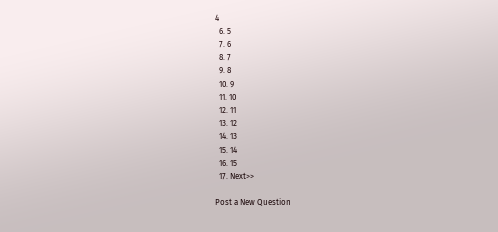4
  6. 5
  7. 6
  8. 7
  9. 8
  10. 9
  11. 10
  12. 11
  13. 12
  14. 13
  15. 14
  16. 15
  17. Next>>

Post a New Question